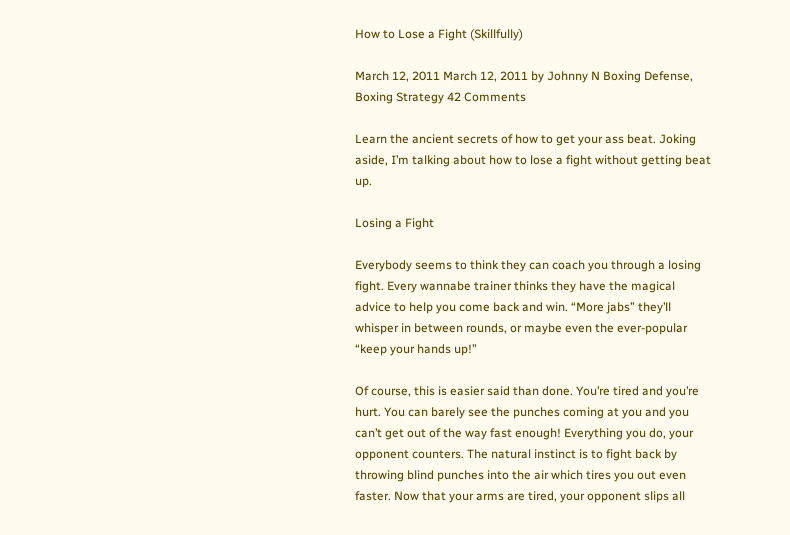How to Lose a Fight (Skillfully)

March 12, 2011 March 12, 2011 by Johnny N Boxing Defense, Boxing Strategy 42 Comments

Learn the ancient secrets of how to get your ass beat. Joking aside, I’m talking about how to lose a fight without getting beat up.

Losing a Fight

Everybody seems to think they can coach you through a losing fight. Every wannabe trainer thinks they have the magical advice to help you come back and win. “More jabs” they’ll whisper in between rounds, or maybe even the ever-popular “keep your hands up!”

Of course, this is easier said than done. You’re tired and you’re hurt. You can barely see the punches coming at you and you can’t get out of the way fast enough! Everything you do, your opponent counters. The natural instinct is to fight back by throwing blind punches into the air which tires you out even faster. Now that your arms are tired, your opponent slips all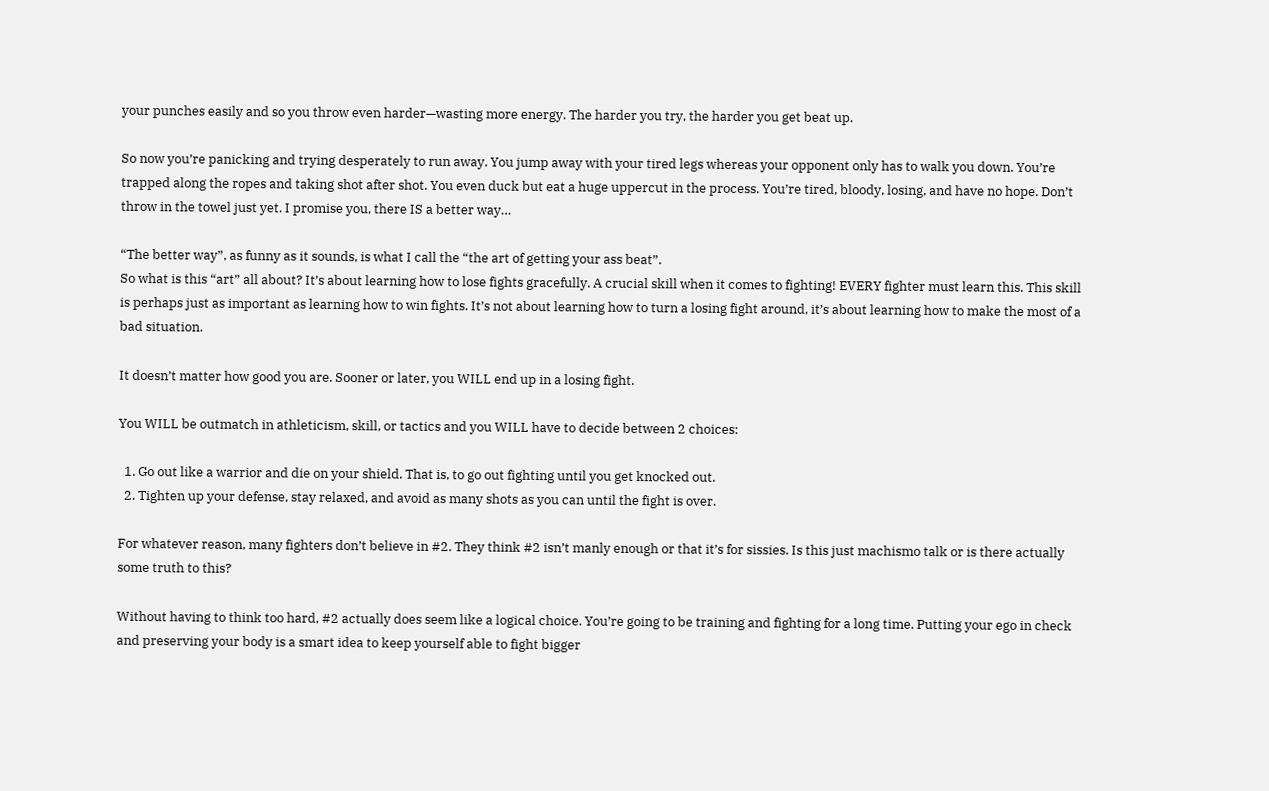your punches easily and so you throw even harder—wasting more energy. The harder you try, the harder you get beat up.

So now you’re panicking and trying desperately to run away. You jump away with your tired legs whereas your opponent only has to walk you down. You’re trapped along the ropes and taking shot after shot. You even duck but eat a huge uppercut in the process. You’re tired, bloody, losing, and have no hope. Don’t throw in the towel just yet. I promise you, there IS a better way…

“The better way”, as funny as it sounds, is what I call the “the art of getting your ass beat”.
So what is this “art” all about? It’s about learning how to lose fights gracefully. A crucial skill when it comes to fighting! EVERY fighter must learn this. This skill is perhaps just as important as learning how to win fights. It’s not about learning how to turn a losing fight around, it’s about learning how to make the most of a bad situation.

It doesn’t matter how good you are. Sooner or later, you WILL end up in a losing fight.

You WILL be outmatch in athleticism, skill, or tactics and you WILL have to decide between 2 choices:

  1. Go out like a warrior and die on your shield. That is, to go out fighting until you get knocked out.
  2. Tighten up your defense, stay relaxed, and avoid as many shots as you can until the fight is over.

For whatever reason, many fighters don’t believe in #2. They think #2 isn’t manly enough or that it’s for sissies. Is this just machismo talk or is there actually some truth to this?

Without having to think too hard, #2 actually does seem like a logical choice. You’re going to be training and fighting for a long time. Putting your ego in check and preserving your body is a smart idea to keep yourself able to fight bigger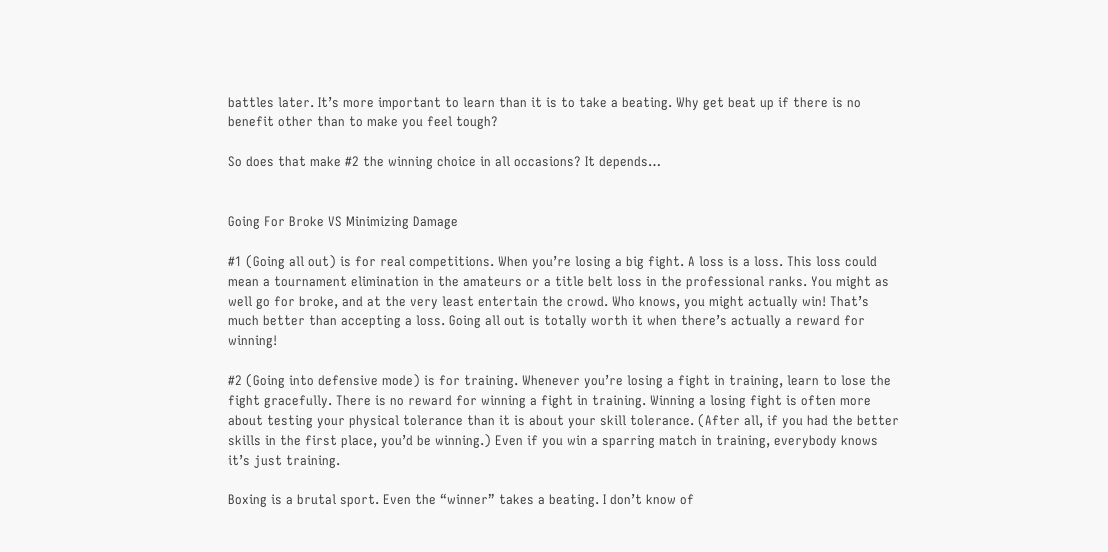battles later. It’s more important to learn than it is to take a beating. Why get beat up if there is no benefit other than to make you feel tough?

So does that make #2 the winning choice in all occasions? It depends…


Going For Broke VS Minimizing Damage

#1 (Going all out) is for real competitions. When you’re losing a big fight. A loss is a loss. This loss could mean a tournament elimination in the amateurs or a title belt loss in the professional ranks. You might as well go for broke, and at the very least entertain the crowd. Who knows, you might actually win! That’s much better than accepting a loss. Going all out is totally worth it when there’s actually a reward for winning!

#2 (Going into defensive mode) is for training. Whenever you’re losing a fight in training, learn to lose the fight gracefully. There is no reward for winning a fight in training. Winning a losing fight is often more about testing your physical tolerance than it is about your skill tolerance. (After all, if you had the better skills in the first place, you’d be winning.) Even if you win a sparring match in training, everybody knows it’s just training.

Boxing is a brutal sport. Even the “winner” takes a beating. I don’t know of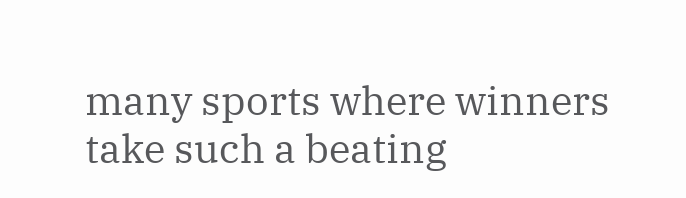many sports where winners take such a beating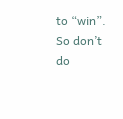to “win”. So don’t do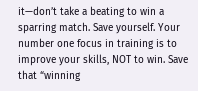it—don’t take a beating to win a sparring match. Save yourself. Your number one focus in training is to improve your skills, NOT to win. Save that “winning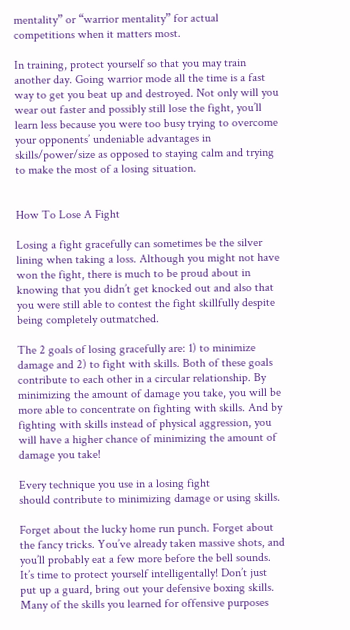mentality” or “warrior mentality” for actual competitions when it matters most.

In training, protect yourself so that you may train another day. Going warrior mode all the time is a fast way to get you beat up and destroyed. Not only will you wear out faster and possibly still lose the fight, you’ll learn less because you were too busy trying to overcome your opponents’ undeniable advantages in skills/power/size as opposed to staying calm and trying to make the most of a losing situation.


How To Lose A Fight

Losing a fight gracefully can sometimes be the silver lining when taking a loss. Although you might not have won the fight, there is much to be proud about in knowing that you didn’t get knocked out and also that you were still able to contest the fight skillfully despite being completely outmatched.

The 2 goals of losing gracefully are: 1) to minimize damage and 2) to fight with skills. Both of these goals contribute to each other in a circular relationship. By minimizing the amount of damage you take, you will be more able to concentrate on fighting with skills. And by fighting with skills instead of physical aggression, you will have a higher chance of minimizing the amount of damage you take!

Every technique you use in a losing fight
should contribute to minimizing damage or using skills.

Forget about the lucky home run punch. Forget about the fancy tricks. You’ve already taken massive shots, and you’ll probably eat a few more before the bell sounds. It’s time to protect yourself intelligentally! Don’t just put up a guard, bring out your defensive boxing skills. Many of the skills you learned for offensive purposes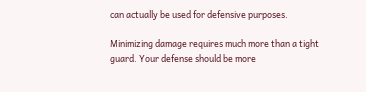can actually be used for defensive purposes.

Minimizing damage requires much more than a tight guard. Your defense should be more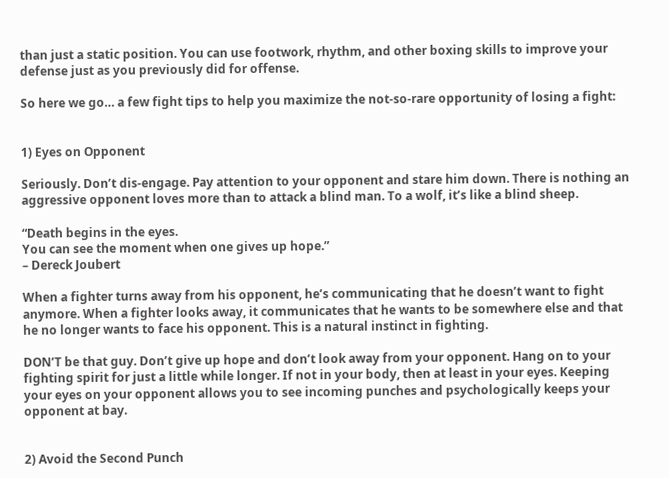than just a static position. You can use footwork, rhythm, and other boxing skills to improve your defense just as you previously did for offense.

So here we go… a few fight tips to help you maximize the not-so-rare opportunity of losing a fight:


1) Eyes on Opponent

Seriously. Don’t dis-engage. Pay attention to your opponent and stare him down. There is nothing an aggressive opponent loves more than to attack a blind man. To a wolf, it’s like a blind sheep.

“Death begins in the eyes.
You can see the moment when one gives up hope.”
– Dereck Joubert

When a fighter turns away from his opponent, he’s communicating that he doesn’t want to fight anymore. When a fighter looks away, it communicates that he wants to be somewhere else and that he no longer wants to face his opponent. This is a natural instinct in fighting.

DON’T be that guy. Don’t give up hope and don’t look away from your opponent. Hang on to your fighting spirit for just a little while longer. If not in your body, then at least in your eyes. Keeping your eyes on your opponent allows you to see incoming punches and psychologically keeps your opponent at bay.


2) Avoid the Second Punch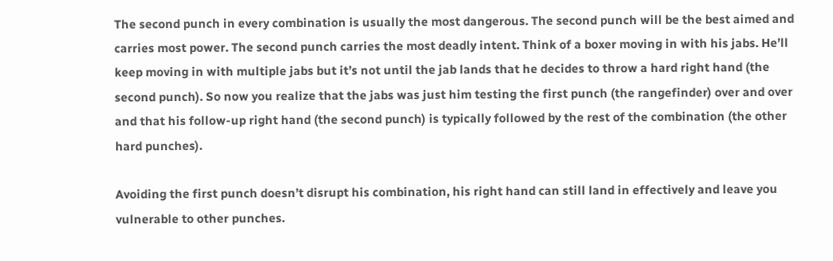The second punch in every combination is usually the most dangerous. The second punch will be the best aimed and carries most power. The second punch carries the most deadly intent. Think of a boxer moving in with his jabs. He’ll keep moving in with multiple jabs but it’s not until the jab lands that he decides to throw a hard right hand (the second punch). So now you realize that the jabs was just him testing the first punch (the rangefinder) over and over and that his follow-up right hand (the second punch) is typically followed by the rest of the combination (the other hard punches).

Avoiding the first punch doesn’t disrupt his combination, his right hand can still land in effectively and leave you vulnerable to other punches.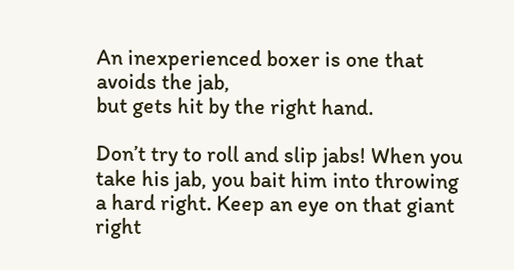An inexperienced boxer is one that avoids the jab,
but gets hit by the right hand.

Don’t try to roll and slip jabs! When you take his jab, you bait him into throwing a hard right. Keep an eye on that giant right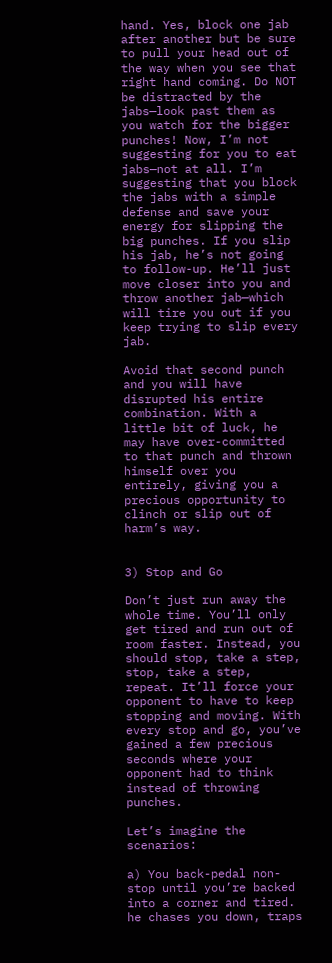hand. Yes, block one jab after another but be sure to pull your head out of the way when you see that right hand coming. Do NOT be distracted by the jabs—look past them as you watch for the bigger punches! Now, I’m not suggesting for you to eat jabs—not at all. I’m suggesting that you block the jabs with a simple defense and save your energy for slipping the big punches. If you slip his jab, he’s not going to follow-up. He’ll just move closer into you and throw another jab—which will tire you out if you keep trying to slip every jab.

Avoid that second punch and you will have disrupted his entire combination. With a little bit of luck, he may have over-committed to that punch and thrown himself over you entirely, giving you a precious opportunity to clinch or slip out of harm’s way.


3) Stop and Go

Don’t just run away the whole time. You’ll only get tired and run out of room faster. Instead, you should stop, take a step, stop, take a step, repeat. It’ll force your opponent to have to keep stopping and moving. With every stop and go, you’ve gained a few precious seconds where your opponent had to think instead of throwing punches.

Let’s imagine the scenarios:

a) You back-pedal non-stop until you’re backed into a corner and tired. he chases you down, traps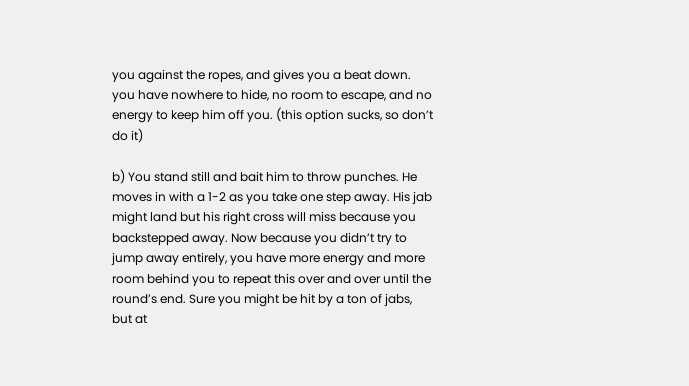you against the ropes, and gives you a beat down. you have nowhere to hide, no room to escape, and no energy to keep him off you. (this option sucks, so don’t do it)

b) You stand still and bait him to throw punches. He moves in with a 1-2 as you take one step away. His jab might land but his right cross will miss because you backstepped away. Now because you didn’t try to jump away entirely, you have more energy and more room behind you to repeat this over and over until the round’s end. Sure you might be hit by a ton of jabs, but at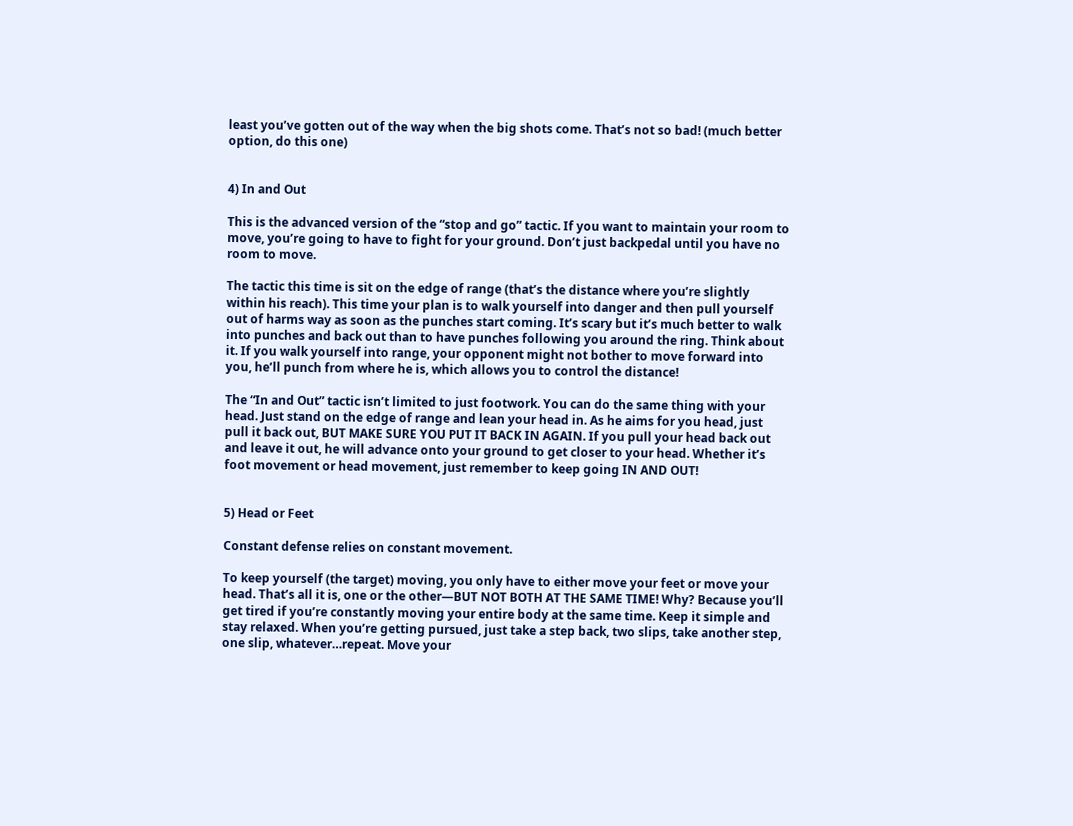least you’ve gotten out of the way when the big shots come. That’s not so bad! (much better option, do this one)


4) In and Out

This is the advanced version of the “stop and go” tactic. If you want to maintain your room to move, you’re going to have to fight for your ground. Don’t just backpedal until you have no room to move.

The tactic this time is sit on the edge of range (that’s the distance where you’re slightly within his reach). This time your plan is to walk yourself into danger and then pull yourself out of harms way as soon as the punches start coming. It’s scary but it’s much better to walk into punches and back out than to have punches following you around the ring. Think about it. If you walk yourself into range, your opponent might not bother to move forward into you, he’ll punch from where he is, which allows you to control the distance!

The “In and Out” tactic isn’t limited to just footwork. You can do the same thing with your head. Just stand on the edge of range and lean your head in. As he aims for you head, just pull it back out, BUT MAKE SURE YOU PUT IT BACK IN AGAIN. If you pull your head back out and leave it out, he will advance onto your ground to get closer to your head. Whether it’s foot movement or head movement, just remember to keep going IN AND OUT!


5) Head or Feet

Constant defense relies on constant movement.

To keep yourself (the target) moving, you only have to either move your feet or move your head. That’s all it is, one or the other—BUT NOT BOTH AT THE SAME TIME! Why? Because you’ll get tired if you’re constantly moving your entire body at the same time. Keep it simple and stay relaxed. When you’re getting pursued, just take a step back, two slips, take another step, one slip, whatever…repeat. Move your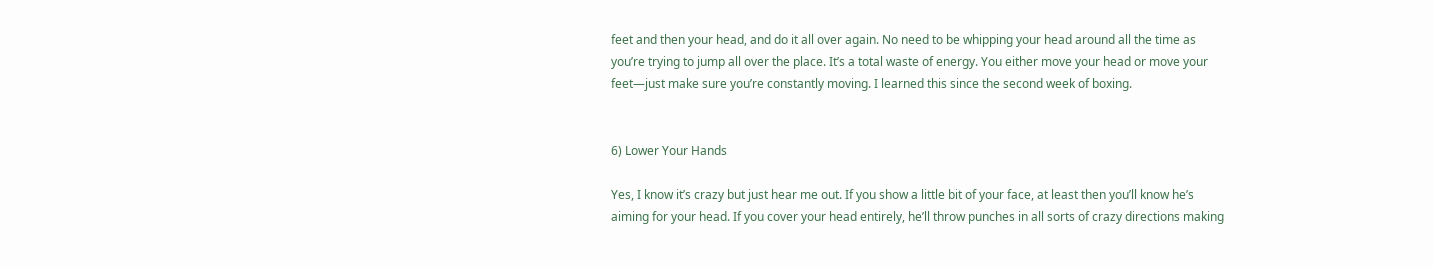feet and then your head, and do it all over again. No need to be whipping your head around all the time as you’re trying to jump all over the place. It’s a total waste of energy. You either move your head or move your feet—just make sure you’re constantly moving. I learned this since the second week of boxing.


6) Lower Your Hands

Yes, I know it’s crazy but just hear me out. If you show a little bit of your face, at least then you’ll know he’s aiming for your head. If you cover your head entirely, he’ll throw punches in all sorts of crazy directions making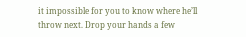it impossible for you to know where he’ll throw next. Drop your hands a few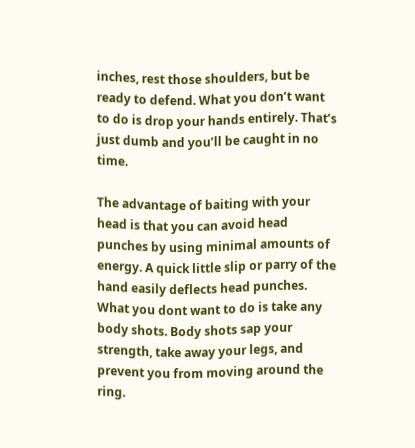inches, rest those shoulders, but be ready to defend. What you don’t want to do is drop your hands entirely. That’s just dumb and you’ll be caught in no time.

The advantage of baiting with your head is that you can avoid head punches by using minimal amounts of energy. A quick little slip or parry of the hand easily deflects head punches. What you dont want to do is take any body shots. Body shots sap your strength, take away your legs, and prevent you from moving around the ring.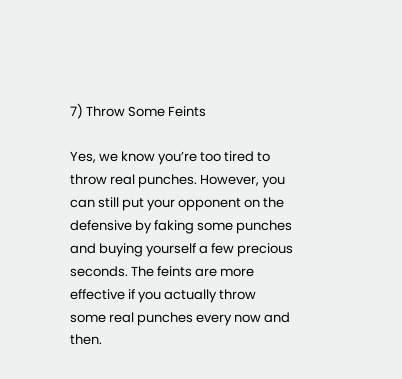7) Throw Some Feints

Yes, we know you’re too tired to throw real punches. However, you can still put your opponent on the defensive by faking some punches and buying yourself a few precious seconds. The feints are more effective if you actually throw some real punches every now and then.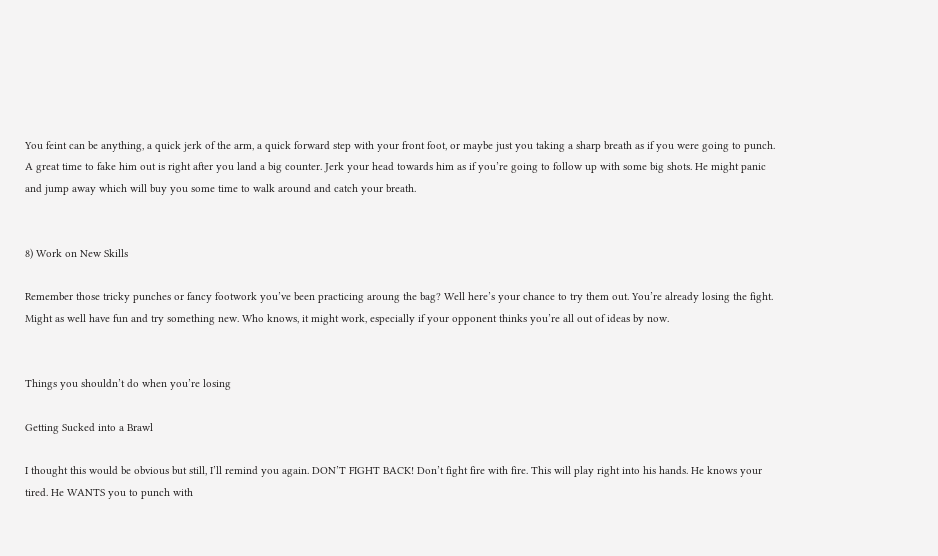You feint can be anything, a quick jerk of the arm, a quick forward step with your front foot, or maybe just you taking a sharp breath as if you were going to punch. A great time to fake him out is right after you land a big counter. Jerk your head towards him as if you’re going to follow up with some big shots. He might panic and jump away which will buy you some time to walk around and catch your breath.


8) Work on New Skills

Remember those tricky punches or fancy footwork you’ve been practicing aroung the bag? Well here’s your chance to try them out. You’re already losing the fight. Might as well have fun and try something new. Who knows, it might work, especially if your opponent thinks you’re all out of ideas by now.


Things you shouldn’t do when you’re losing

Getting Sucked into a Brawl

I thought this would be obvious but still, I’ll remind you again. DON’T FIGHT BACK! Don’t fight fire with fire. This will play right into his hands. He knows your tired. He WANTS you to punch with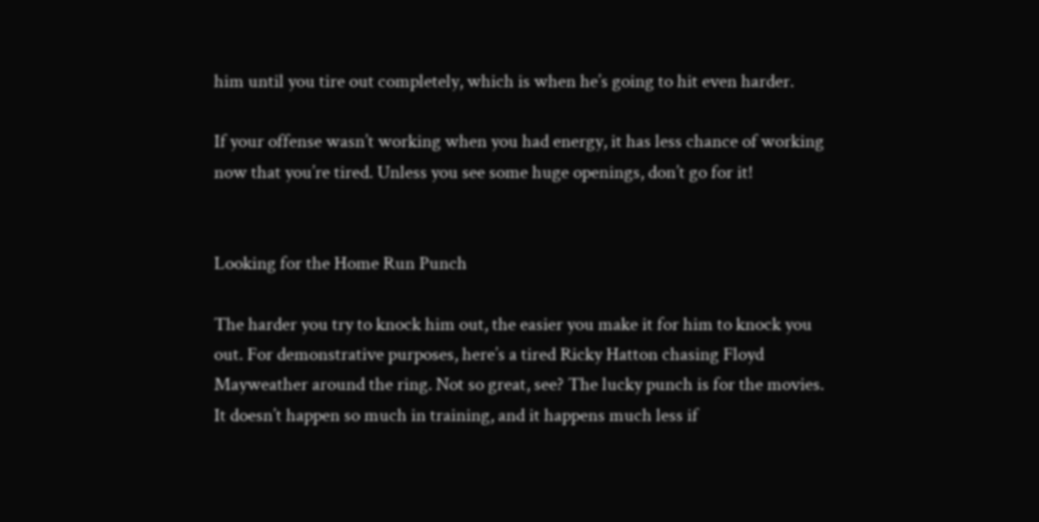him until you tire out completely, which is when he’s going to hit even harder.

If your offense wasn’t working when you had energy, it has less chance of working now that you’re tired. Unless you see some huge openings, don’t go for it!


Looking for the Home Run Punch

The harder you try to knock him out, the easier you make it for him to knock you out. For demonstrative purposes, here’s a tired Ricky Hatton chasing Floyd Mayweather around the ring. Not so great, see? The lucky punch is for the movies. It doesn’t happen so much in training, and it happens much less if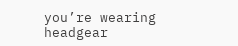you’re wearing headgear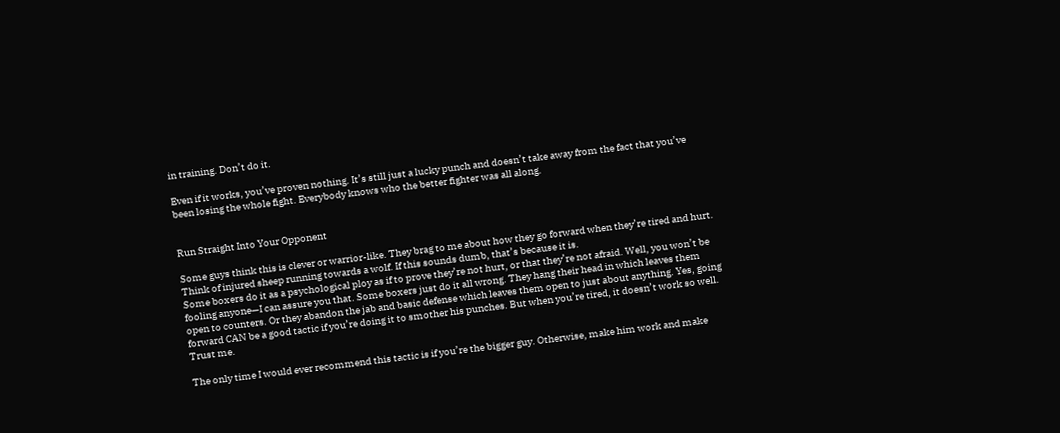in training. Don’t do it.

Even if it works, you’ve proven nothing. It’s still just a lucky punch and doesn’t take away from the fact that you’ve been losing the whole fight. Everybody knows who the better fighter was all along.


Run Straight Into Your Opponent

Some guys think this is clever or warrior-like. They brag to me about how they go forward when they’re tired and hurt. Think of injured sheep running towards a wolf. If this sounds dumb, that’s because it is.
Some boxers do it as a psychological ploy as if to prove they’re not hurt, or that they’re not afraid. Well, you won’t be fooling anyone—I can assure you that. Some boxers just do it all wrong. They hang their head in which leaves them open to counters. Or they abandon the jab and basic defense which leaves them open to just about anything. Yes, going forward CAN be a good tactic if you’re doing it to smother his punches. But when you’re tired, it doesn’t work so well. Trust me.

The only time I would ever recommend this tactic is if you’re the bigger guy. Otherwise, make him work and make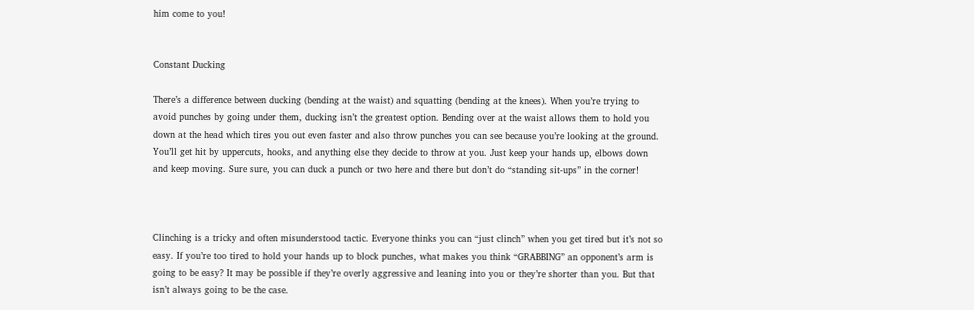him come to you!


Constant Ducking

There’s a difference between ducking (bending at the waist) and squatting (bending at the knees). When you’re trying to avoid punches by going under them, ducking isn’t the greatest option. Bending over at the waist allows them to hold you down at the head which tires you out even faster and also throw punches you can see because you’re looking at the ground. You’ll get hit by uppercuts, hooks, and anything else they decide to throw at you. Just keep your hands up, elbows down and keep moving. Sure sure, you can duck a punch or two here and there but don’t do “standing sit-ups” in the corner!



Clinching is a tricky and often misunderstood tactic. Everyone thinks you can “just clinch” when you get tired but it’s not so easy. If you’re too tired to hold your hands up to block punches, what makes you think “GRABBING” an opponent’s arm is going to be easy? It may be possible if they’re overly aggressive and leaning into you or they’re shorter than you. But that isn’t always going to be the case.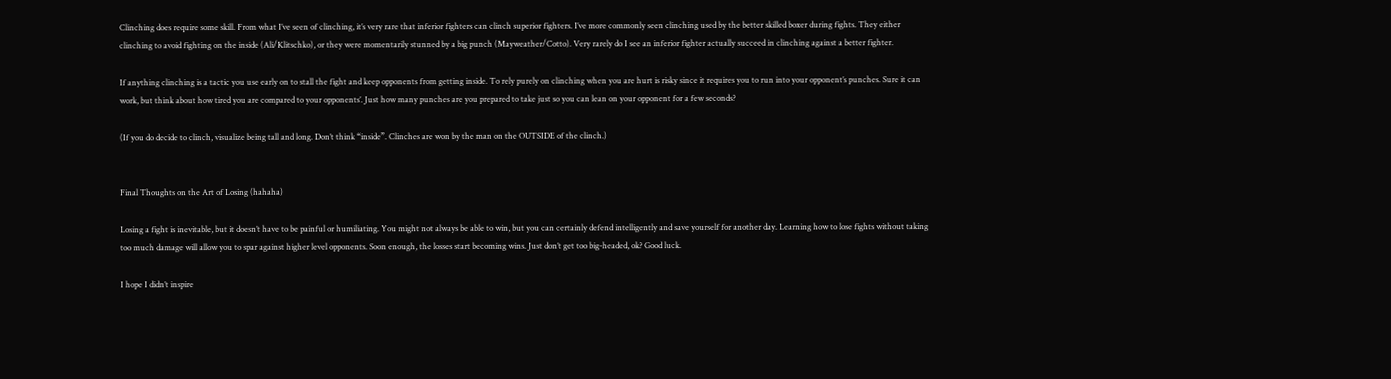Clinching does require some skill. From what I’ve seen of clinching, it’s very rare that inferior fighters can clinch superior fighters. I’ve more commonly seen clinching used by the better skilled boxer during fights. They either clinching to avoid fighting on the inside (Ali/Klitschko), or they were momentarily stunned by a big punch (Mayweather/Cotto). Very rarely do I see an inferior fighter actually succeed in clinching against a better fighter.

If anything clinching is a tactic you use early on to stall the fight and keep opponents from getting inside. To rely purely on clinching when you are hurt is risky since it requires you to run into your opponent’s punches. Sure it can work, but think about how tired you are compared to your opponents’. Just how many punches are you prepared to take just so you can lean on your opponent for a few seconds?

(If you do decide to clinch, visualize being tall and long. Don’t think “inside”. Clinches are won by the man on the OUTSIDE of the clinch.)


Final Thoughts on the Art of Losing (hahaha)

Losing a fight is inevitable, but it doesn’t have to be painful or humiliating. You might not always be able to win, but you can certainly defend intelligently and save yourself for another day. Learning how to lose fights without taking too much damage will allow you to spar against higher level opponents. Soon enough, the losses start becoming wins. Just don’t get too big-headed, ok? Good luck.

I hope I didn’t inspire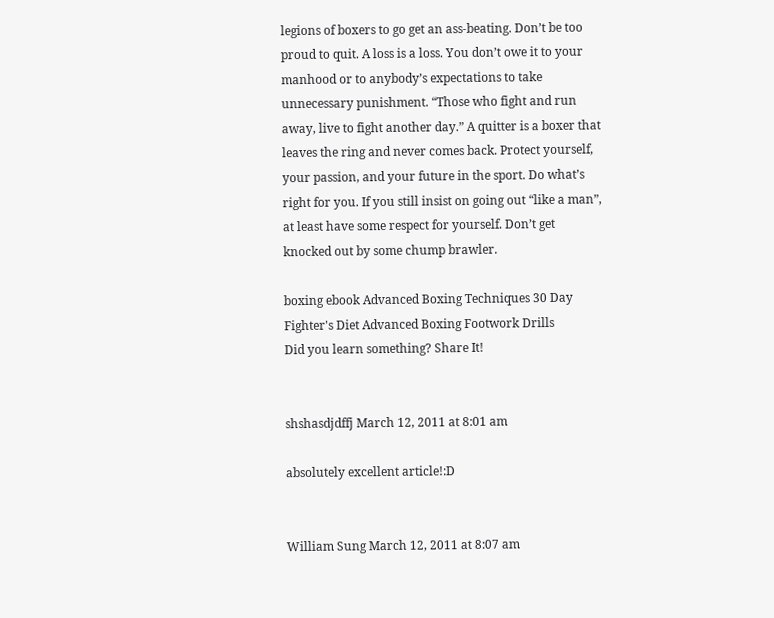legions of boxers to go get an ass-beating. Don’t be too proud to quit. A loss is a loss. You don’t owe it to your manhood or to anybody’s expectations to take unnecessary punishment. “Those who fight and run away, live to fight another day.” A quitter is a boxer that leaves the ring and never comes back. Protect yourself, your passion, and your future in the sport. Do what’s right for you. If you still insist on going out “like a man”, at least have some respect for yourself. Don’t get knocked out by some chump brawler.

boxing ebook Advanced Boxing Techniques 30 Day Fighter's Diet Advanced Boxing Footwork Drills
Did you learn something? Share It!


shshasdjdffj March 12, 2011 at 8:01 am

absolutely excellent article!:D


William Sung March 12, 2011 at 8:07 am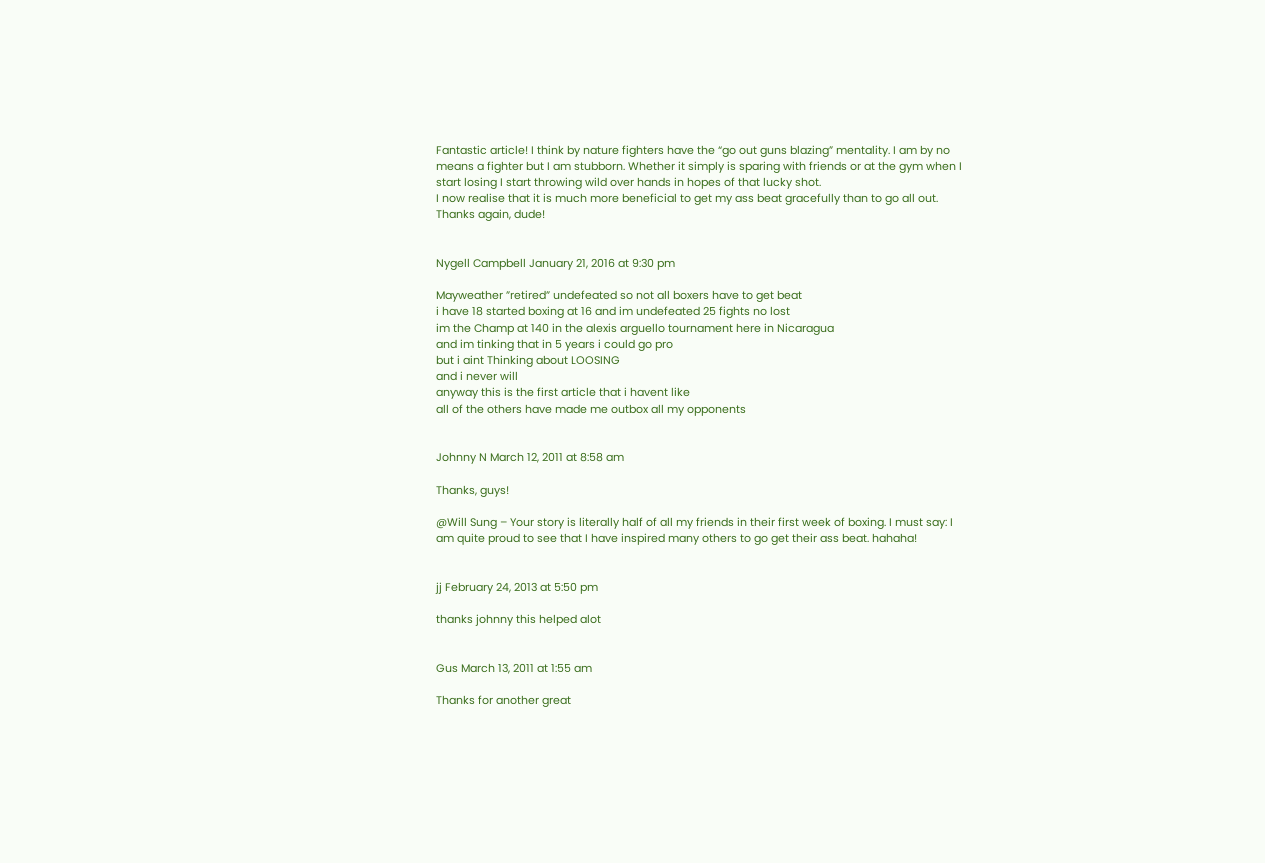Fantastic article! I think by nature fighters have the “go out guns blazing” mentality. I am by no means a fighter but I am stubborn. Whether it simply is sparing with friends or at the gym when I start losing I start throwing wild over hands in hopes of that lucky shot.
I now realise that it is much more beneficial to get my ass beat gracefully than to go all out.
Thanks again, dude!


Nygell Campbell January 21, 2016 at 9:30 pm

Mayweather ”retired” undefeated so not all boxers have to get beat
i have 18 started boxing at 16 and im undefeated 25 fights no lost
im the Champ at 140 in the alexis arguello tournament here in Nicaragua
and im tinking that in 5 years i could go pro
but i aint Thinking about LOOSING
and i never will
anyway this is the first article that i havent like
all of the others have made me outbox all my opponents


Johnny N March 12, 2011 at 8:58 am

Thanks, guys!

@Will Sung – Your story is literally half of all my friends in their first week of boxing. I must say: I am quite proud to see that I have inspired many others to go get their ass beat. hahaha!


jj February 24, 2013 at 5:50 pm

thanks johnny this helped alot


Gus March 13, 2011 at 1:55 am

Thanks for another great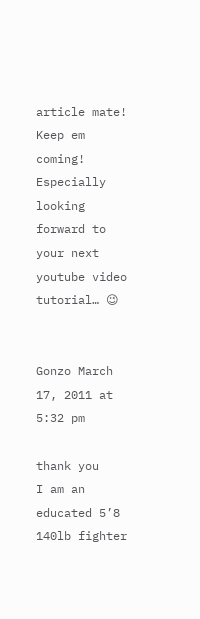article mate! Keep em coming! Especially looking forward to your next youtube video tutorial… 😉


Gonzo March 17, 2011 at 5:32 pm

thank you
I am an educated 5’8 140lb fighter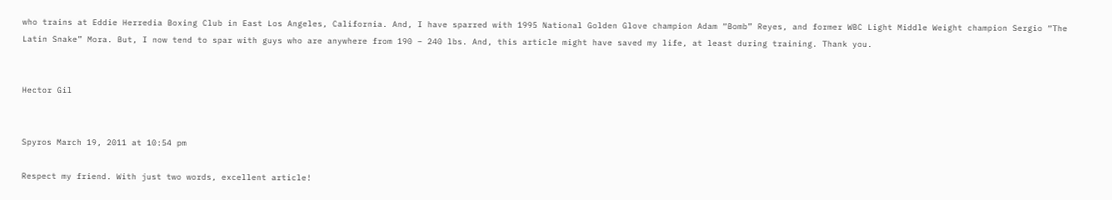who trains at Eddie Herredia Boxing Club in East Los Angeles, California. And, I have sparred with 1995 National Golden Glove champion Adam “Bomb” Reyes, and former WBC Light Middle Weight champion Sergio “The Latin Snake” Mora. But, I now tend to spar with guys who are anywhere from 190 – 240 lbs. And, this article might have saved my life, at least during training. Thank you.


Hector Gil


Spyros March 19, 2011 at 10:54 pm

Respect my friend. With just two words, excellent article!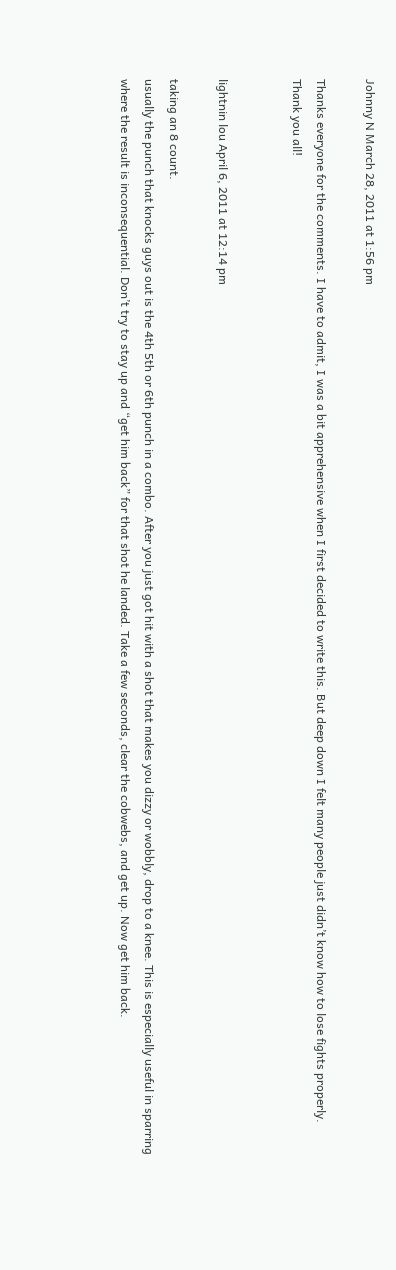Johnny N March 28, 2011 at 1:56 pm

Thanks everyone for the comments. I have to admit, I was a bit apprehensive when I first decided to write this. But deep down I felt many people just didn’t know how to lose fights properly. Thank you all!


lightnin lou April 6, 2011 at 12:14 pm

taking an 8 count.
usually the punch that knocks guys out is the 4th 5th or 6th punch in a combo. After you just got hit with a shot that makes you dizzy or wobbly, drop to a knee. This is especially useful in sparring where the result is inconsequential. Don’t try to stay up and “get him back” for that shot he landed. Take a few seconds, clear the cobwebs, and get up. Now get him back.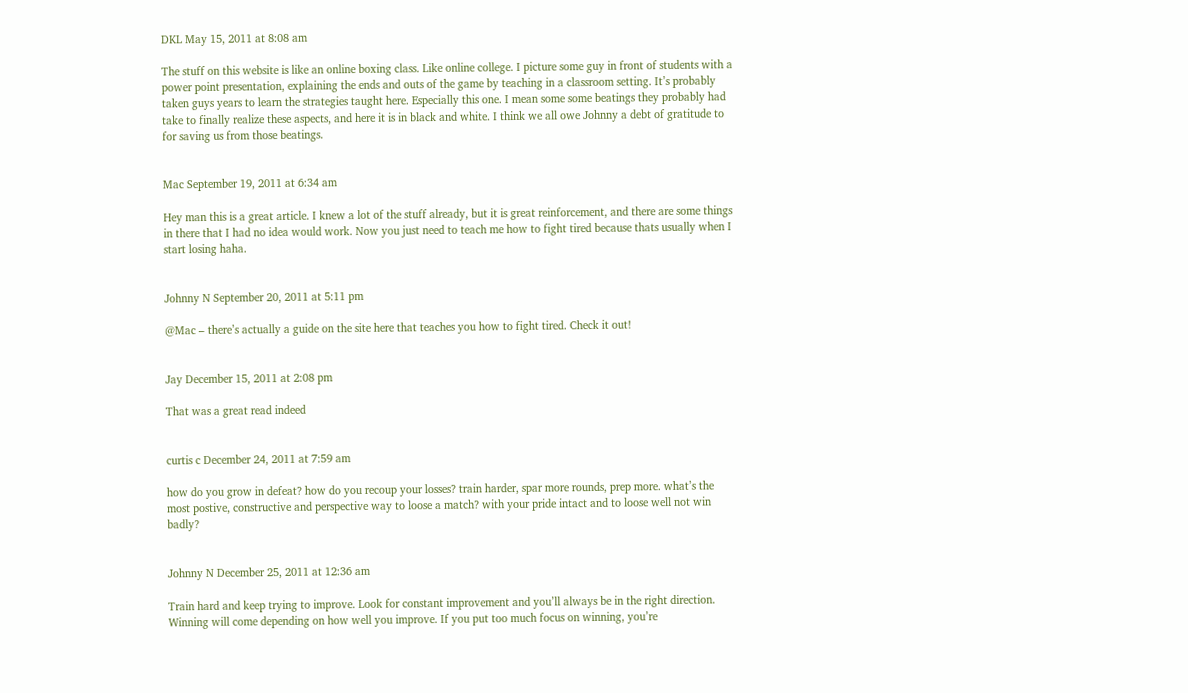DKL May 15, 2011 at 8:08 am

The stuff on this website is like an online boxing class. Like online college. I picture some guy in front of students with a power point presentation, explaining the ends and outs of the game by teaching in a classroom setting. It’s probably taken guys years to learn the strategies taught here. Especially this one. I mean some some beatings they probably had take to finally realize these aspects, and here it is in black and white. I think we all owe Johnny a debt of gratitude to for saving us from those beatings.


Mac September 19, 2011 at 6:34 am

Hey man this is a great article. I knew a lot of the stuff already, but it is great reinforcement, and there are some things in there that I had no idea would work. Now you just need to teach me how to fight tired because thats usually when I start losing haha.


Johnny N September 20, 2011 at 5:11 pm

@Mac – there’s actually a guide on the site here that teaches you how to fight tired. Check it out!


Jay December 15, 2011 at 2:08 pm

That was a great read indeed


curtis c December 24, 2011 at 7:59 am

how do you grow in defeat? how do you recoup your losses? train harder, spar more rounds, prep more. what’s the most postive, constructive and perspective way to loose a match? with your pride intact and to loose well not win badly?


Johnny N December 25, 2011 at 12:36 am

Train hard and keep trying to improve. Look for constant improvement and you’ll always be in the right direction. Winning will come depending on how well you improve. If you put too much focus on winning, you’re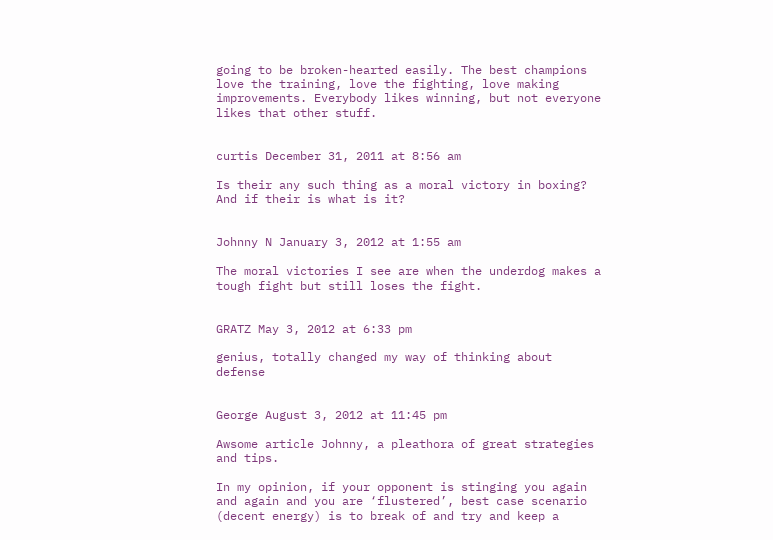going to be broken-hearted easily. The best champions love the training, love the fighting, love making improvements. Everybody likes winning, but not everyone likes that other stuff.


curtis December 31, 2011 at 8:56 am

Is their any such thing as a moral victory in boxing? And if their is what is it?


Johnny N January 3, 2012 at 1:55 am

The moral victories I see are when the underdog makes a tough fight but still loses the fight.


GRATZ May 3, 2012 at 6:33 pm

genius, totally changed my way of thinking about defense


George August 3, 2012 at 11:45 pm

Awsome article Johnny, a pleathora of great strategies and tips.

In my opinion, if your opponent is stinging you again and again and you are ‘flustered’, best case scenario (decent energy) is to break of and try and keep a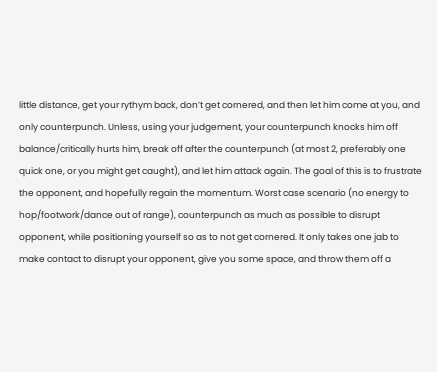little distance, get your rythym back, don’t get cornered, and then let him come at you, and only counterpunch. Unless, using your judgement, your counterpunch knocks him off balance/critically hurts him, break off after the counterpunch (at most 2, preferably one quick one, or you might get caught), and let him attack again. The goal of this is to frustrate the opponent, and hopefully regain the momentum. Worst case scenario (no energy to hop/footwork/dance out of range), counterpunch as much as possible to disrupt opponent, while positioning yourself so as to not get cornered. It only takes one jab to make contact to disrupt your opponent, give you some space, and throw them off a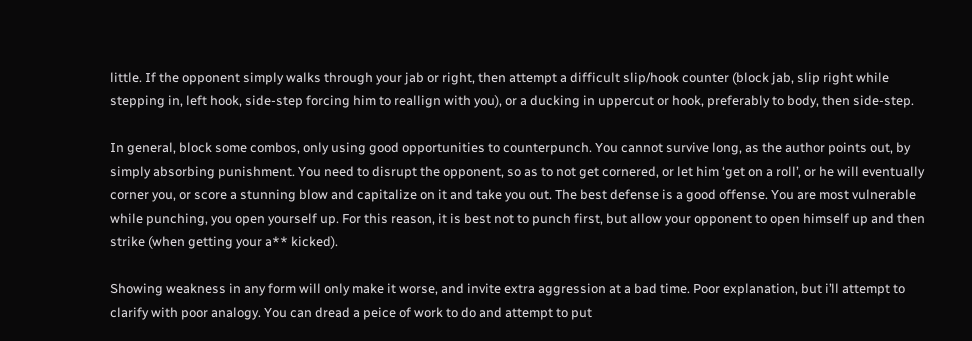little. If the opponent simply walks through your jab or right, then attempt a difficult slip/hook counter (block jab, slip right while stepping in, left hook, side-step forcing him to reallign with you), or a ducking in uppercut or hook, preferably to body, then side-step.

In general, block some combos, only using good opportunities to counterpunch. You cannot survive long, as the author points out, by simply absorbing punishment. You need to disrupt the opponent, so as to not get cornered, or let him ‘get on a roll’, or he will eventually corner you, or score a stunning blow and capitalize on it and take you out. The best defense is a good offense. You are most vulnerable while punching, you open yourself up. For this reason, it is best not to punch first, but allow your opponent to open himself up and then strike (when getting your a** kicked).

Showing weakness in any form will only make it worse, and invite extra aggression at a bad time. Poor explanation, but i’ll attempt to clarify with poor analogy. You can dread a peice of work to do and attempt to put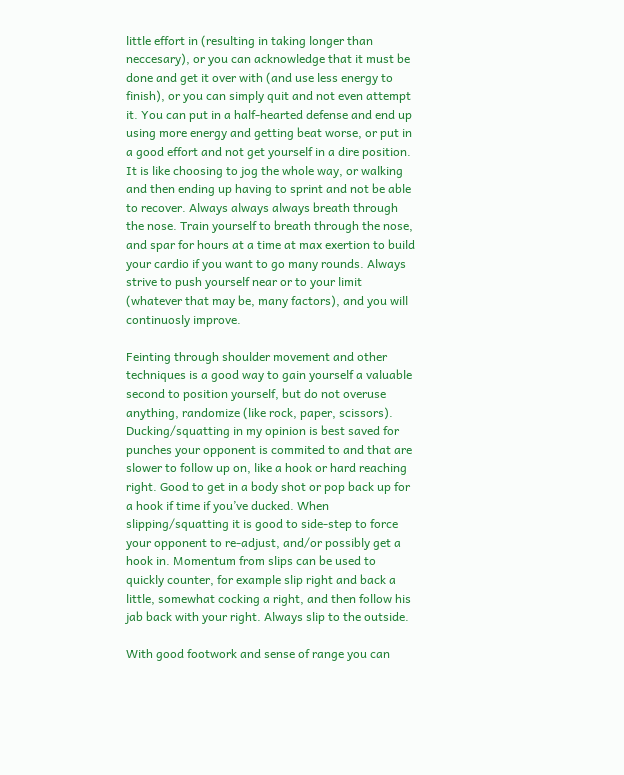little effort in (resulting in taking longer than neccesary), or you can acknowledge that it must be done and get it over with (and use less energy to finish), or you can simply quit and not even attempt it. You can put in a half-hearted defense and end up using more energy and getting beat worse, or put in a good effort and not get yourself in a dire position. It is like choosing to jog the whole way, or walking and then ending up having to sprint and not be able to recover. Always always always breath through the nose. Train yourself to breath through the nose, and spar for hours at a time at max exertion to build your cardio if you want to go many rounds. Always strive to push yourself near or to your limit (whatever that may be, many factors), and you will continuosly improve.

Feinting through shoulder movement and other techniques is a good way to gain yourself a valuable second to position yourself, but do not overuse anything, randomize (like rock, paper, scissors). Ducking/squatting in my opinion is best saved for punches your opponent is commited to and that are slower to follow up on, like a hook or hard reaching right. Good to get in a body shot or pop back up for a hook if time if you’ve ducked. When slipping/squatting it is good to side-step to force your opponent to re-adjust, and/or possibly get a hook in. Momentum from slips can be used to quickly counter, for example slip right and back a little, somewhat cocking a right, and then follow his jab back with your right. Always slip to the outside.

With good footwork and sense of range you can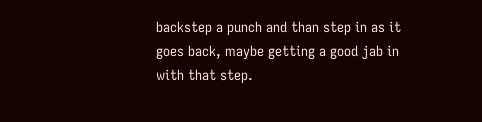backstep a punch and than step in as it goes back, maybe getting a good jab in with that step.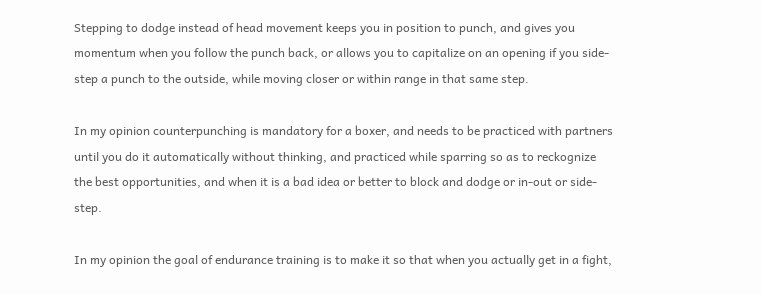Stepping to dodge instead of head movement keeps you in position to punch, and gives you momentum when you follow the punch back, or allows you to capitalize on an opening if you side-step a punch to the outside, while moving closer or within range in that same step.

In my opinion counterpunching is mandatory for a boxer, and needs to be practiced with partners until you do it automatically without thinking, and practiced while sparring so as to reckognize the best opportunities, and when it is a bad idea or better to block and dodge or in-out or side-step.

In my opinion the goal of endurance training is to make it so that when you actually get in a fight,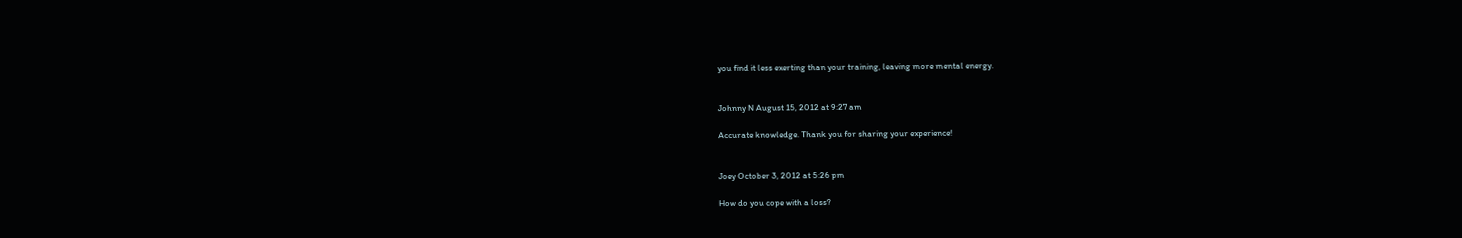you find it less exerting than your training, leaving more mental energy.


Johnny N August 15, 2012 at 9:27 am

Accurate knowledge. Thank you for sharing your experience!


Joey October 3, 2012 at 5:26 pm

How do you cope with a loss?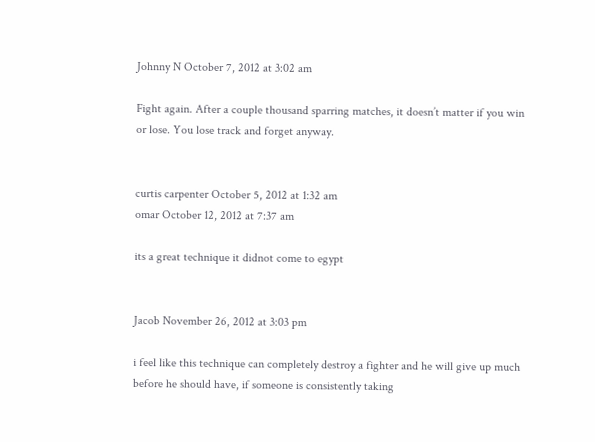Johnny N October 7, 2012 at 3:02 am

Fight again. After a couple thousand sparring matches, it doesn’t matter if you win or lose. You lose track and forget anyway.


curtis carpenter October 5, 2012 at 1:32 am
omar October 12, 2012 at 7:37 am

its a great technique it didnot come to egypt


Jacob November 26, 2012 at 3:03 pm

i feel like this technique can completely destroy a fighter and he will give up much before he should have, if someone is consistently taking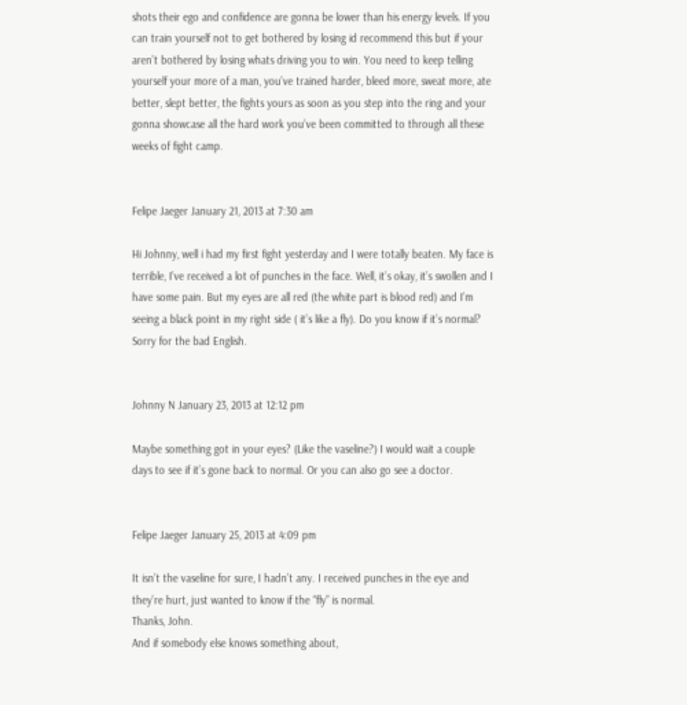shots their ego and confidence are gonna be lower than his energy levels. If you can train yourself not to get bothered by losing id recommend this but if your aren’t bothered by losing whats driving you to win. You need to keep telling yourself your more of a man, you’ve trained harder, bleed more, sweat more, ate better, slept better, the fights yours as soon as you step into the ring and your gonna showcase all the hard work you’ve been committed to through all these weeks of fight camp.


Felipe Jaeger January 21, 2013 at 7:30 am

Hi Johnny, well i had my first fight yesterday and I were totally beaten. My face is terrible, I’ve received a lot of punches in the face. Well, it’s okay, it’s swollen and I have some pain. But my eyes are all red (the white part is blood red) and I’m seeing a black point in my right side ( it’s like a fly). Do you know if it’s normal?
Sorry for the bad English.


Johnny N January 23, 2013 at 12:12 pm

Maybe something got in your eyes? (Like the vaseline?) I would wait a couple days to see if it’s gone back to normal. Or you can also go see a doctor.


Felipe Jaeger January 25, 2013 at 4:09 pm

It isn’t the vaseline for sure, I hadn’t any. I received punches in the eye and they’re hurt, just wanted to know if the “fly” is normal.
Thanks, John.
And if somebody else knows something about,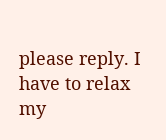please reply. I have to relax my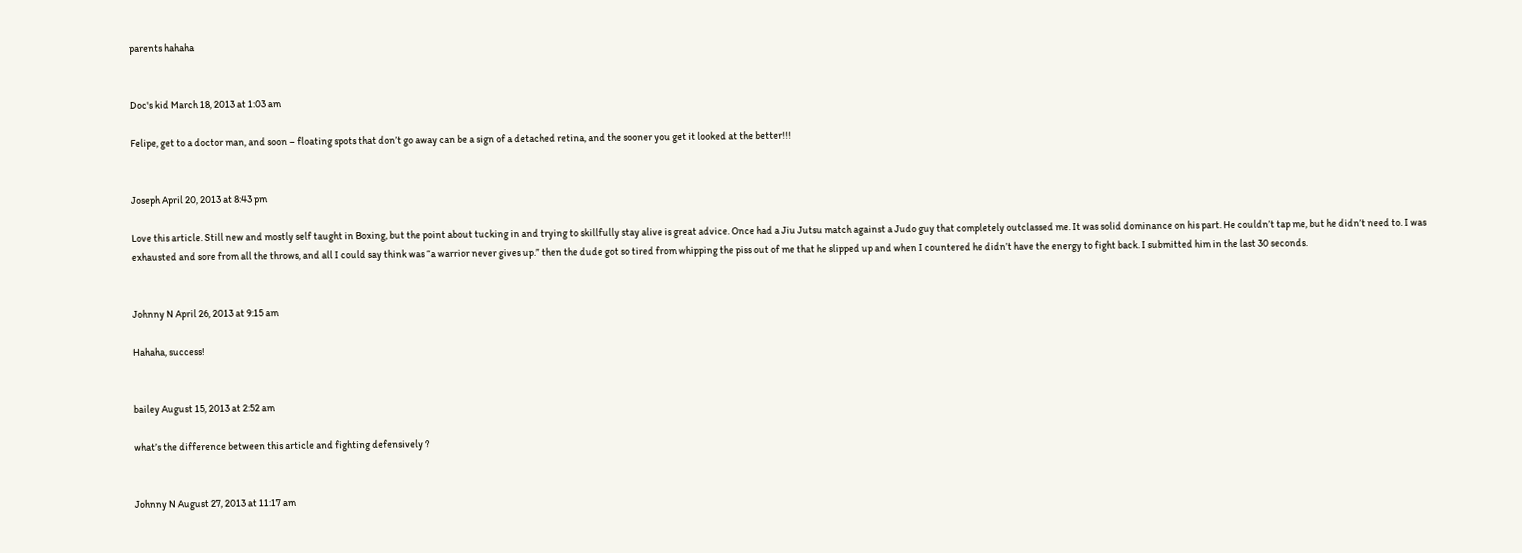parents hahaha


Doc's kid March 18, 2013 at 1:03 am

Felipe, get to a doctor man, and soon – floating spots that don’t go away can be a sign of a detached retina, and the sooner you get it looked at the better!!!


Joseph April 20, 2013 at 8:43 pm

Love this article. Still new and mostly self taught in Boxing, but the point about tucking in and trying to skillfully stay alive is great advice. Once had a Jiu Jutsu match against a Judo guy that completely outclassed me. It was solid dominance on his part. He couldn’t tap me, but he didn’t need to. I was exhausted and sore from all the throws, and all I could say think was “a warrior never gives up.” then the dude got so tired from whipping the piss out of me that he slipped up and when I countered he didn’t have the energy to fight back. I submitted him in the last 30 seconds.


Johnny N April 26, 2013 at 9:15 am

Hahaha, success!


bailey August 15, 2013 at 2:52 am

what’s the difference between this article and fighting defensively ?


Johnny N August 27, 2013 at 11:17 am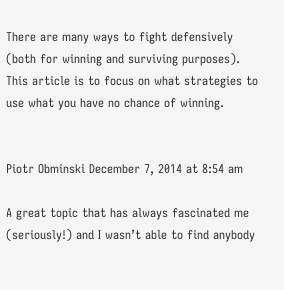There are many ways to fight defensively (both for winning and surviving purposes). This article is to focus on what strategies to use what you have no chance of winning.


Piotr Obminski December 7, 2014 at 8:54 am

A great topic that has always fascinated me (seriously!) and I wasn’t able to find anybody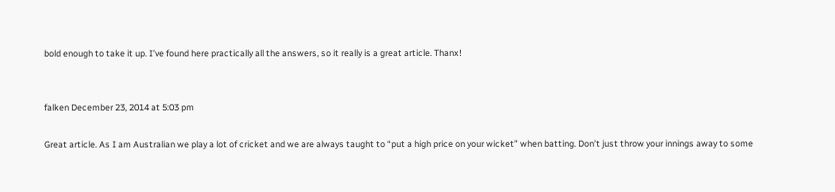bold enough to take it up. I’ve found here practically all the answers, so it really is a great article. Thanx!


falken December 23, 2014 at 5:03 pm

Great article. As I am Australian we play a lot of cricket and we are always taught to “put a high price on your wicket” when batting. Don’t just throw your innings away to some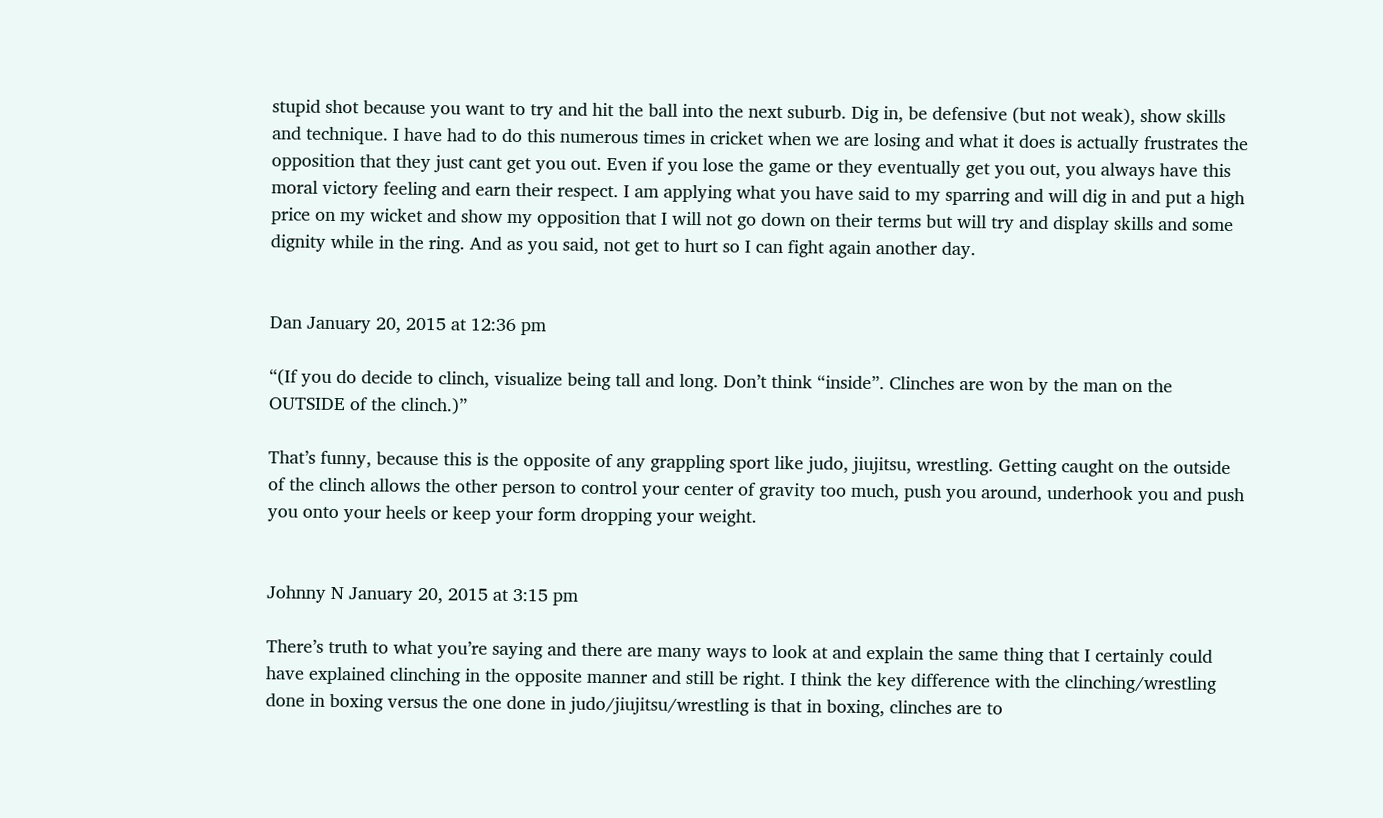stupid shot because you want to try and hit the ball into the next suburb. Dig in, be defensive (but not weak), show skills and technique. I have had to do this numerous times in cricket when we are losing and what it does is actually frustrates the opposition that they just cant get you out. Even if you lose the game or they eventually get you out, you always have this moral victory feeling and earn their respect. I am applying what you have said to my sparring and will dig in and put a high price on my wicket and show my opposition that I will not go down on their terms but will try and display skills and some dignity while in the ring. And as you said, not get to hurt so I can fight again another day.


Dan January 20, 2015 at 12:36 pm

“(If you do decide to clinch, visualize being tall and long. Don’t think “inside”. Clinches are won by the man on the OUTSIDE of the clinch.)”

That’s funny, because this is the opposite of any grappling sport like judo, jiujitsu, wrestling. Getting caught on the outside of the clinch allows the other person to control your center of gravity too much, push you around, underhook you and push you onto your heels or keep your form dropping your weight.


Johnny N January 20, 2015 at 3:15 pm

There’s truth to what you’re saying and there are many ways to look at and explain the same thing that I certainly could have explained clinching in the opposite manner and still be right. I think the key difference with the clinching/wrestling done in boxing versus the one done in judo/jiujitsu/wrestling is that in boxing, clinches are to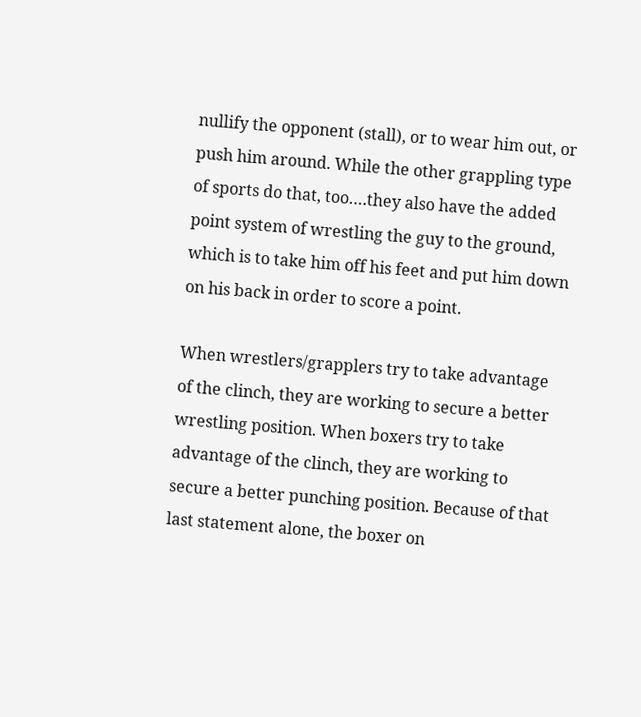nullify the opponent (stall), or to wear him out, or push him around. While the other grappling type of sports do that, too….they also have the added point system of wrestling the guy to the ground, which is to take him off his feet and put him down on his back in order to score a point.

When wrestlers/grapplers try to take advantage of the clinch, they are working to secure a better wrestling position. When boxers try to take advantage of the clinch, they are working to secure a better punching position. Because of that last statement alone, the boxer on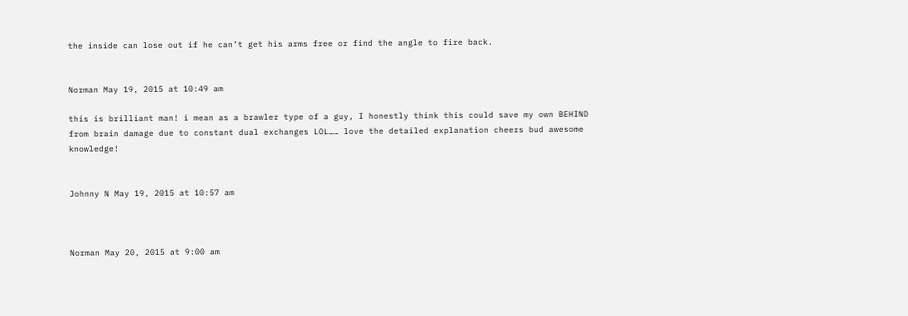the inside can lose out if he can’t get his arms free or find the angle to fire back.


Norman May 19, 2015 at 10:49 am

this is brilliant man! i mean as a brawler type of a guy, I honestly think this could save my own BEHIND from brain damage due to constant dual exchanges LOL…… love the detailed explanation cheers bud awesome knowledge!


Johnny N May 19, 2015 at 10:57 am



Norman May 20, 2015 at 9:00 am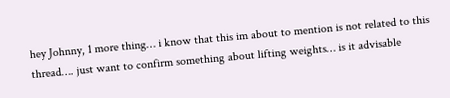hey Johnny, 1 more thing… i know that this im about to mention is not related to this thread…. just want to confirm something about lifting weights… is it advisable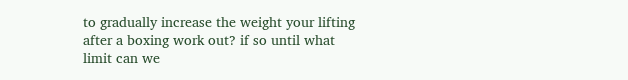to gradually increase the weight your lifting after a boxing work out? if so until what limit can we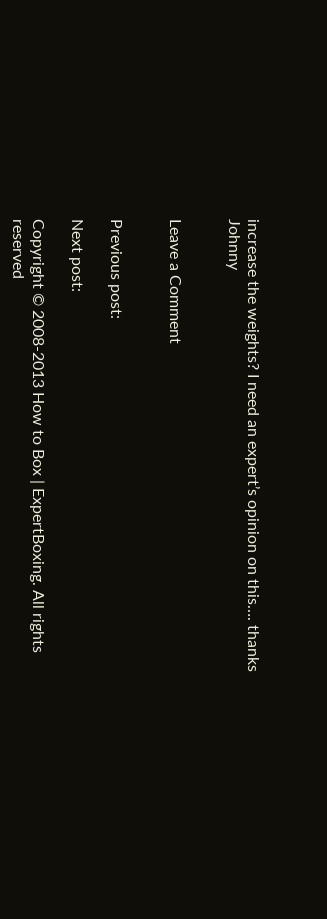increase the weights? I need an expert’s opinion on this…. thanks Johnny


Leave a Comment


Previous post:

Next post:

Copyright © 2008-2013 How to Box | ExpertBoxing. All rights reserved